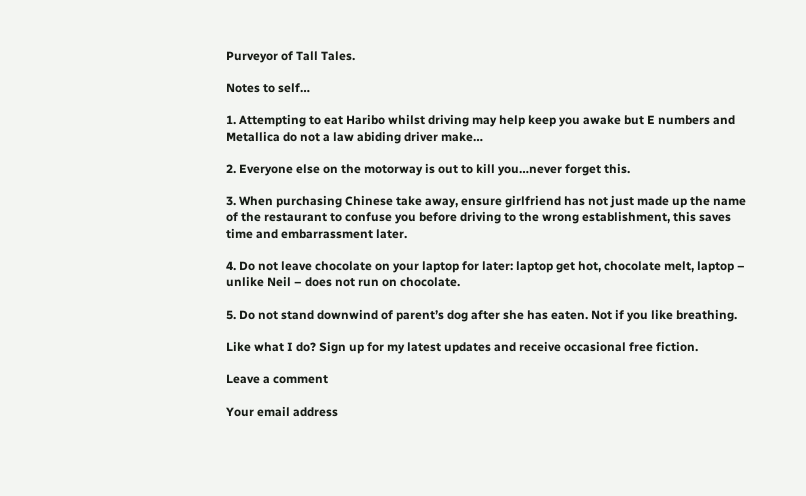Purveyor of Tall Tales.

Notes to self…

1. Attempting to eat Haribo whilst driving may help keep you awake but E numbers and Metallica do not a law abiding driver make…

2. Everyone else on the motorway is out to kill you…never forget this.

3. When purchasing Chinese take away, ensure girlfriend has not just made up the name of the restaurant to confuse you before driving to the wrong establishment, this saves time and embarrassment later.

4. Do not leave chocolate on your laptop for later: laptop get hot, chocolate melt, laptop – unlike Neil – does not run on chocolate.

5. Do not stand downwind of parent’s dog after she has eaten. Not if you like breathing.

Like what I do? Sign up for my latest updates and receive occasional free fiction.

Leave a comment

Your email address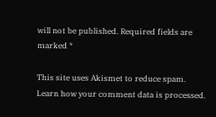will not be published. Required fields are marked *

This site uses Akismet to reduce spam. Learn how your comment data is processed.